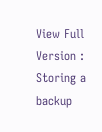View Full Version : Storing a backup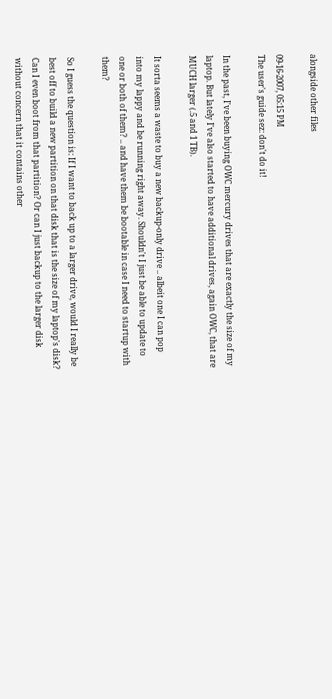alongside other files

09-16-2007, 05:15 PM
The user's guide sez: don't do it!

In the past, I've been buying OWC mercury drives that are exactly the size of my laptop. But lately I've also started to have additional drives, again OWC, that are MUCH larger (.5 and 1 TB).

It sorta seems a waste to buy a new backup-only drive .. albeit one I can pop into my lappy and be running right away. Shouldn't I just be able to update to one or both of them? .. and have them be bootable in case I need to startup with them?

So I guess the question is: If I want to back up to a larger drive, would I really be best off to build a new partition on that disk that is the size of my laptop's disk? Can I even boot from that partition? Or can I just backup to the larger disk without concern that it contains other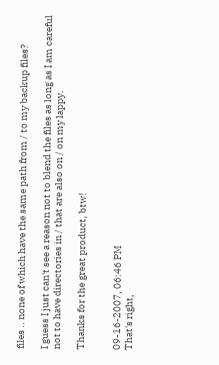files .. none of which have the same path from / to my backup files?

I guess I just can't see a reason not to blend the files as long as I am careful not to have directories in / that are also on / on my lappy.

Thanks for the great product, btw!


09-16-2007, 06:46 PM
That's right,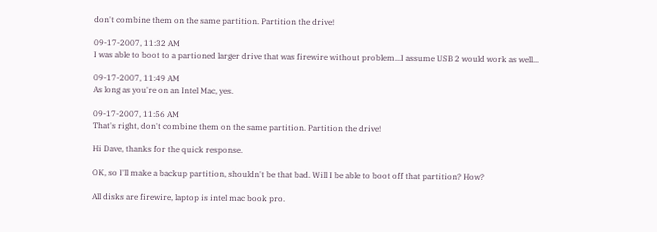don't combine them on the same partition. Partition the drive!

09-17-2007, 11:32 AM
I was able to boot to a partioned larger drive that was firewire without problem...I assume USB 2 would work as well...

09-17-2007, 11:49 AM
As long as you're on an Intel Mac, yes.

09-17-2007, 11:56 AM
That's right, don't combine them on the same partition. Partition the drive!

Hi Dave, thanks for the quick response.

OK, so I'll make a backup partition, shouldn't be that bad. Will I be able to boot off that partition? How?

All disks are firewire, laptop is intel mac book pro.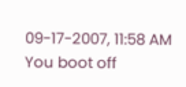09-17-2007, 11:58 AM
You boot off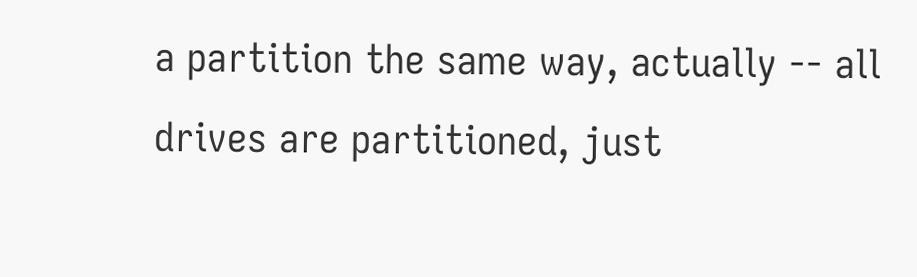a partition the same way, actually -- all drives are partitioned, just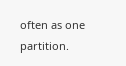often as one partition.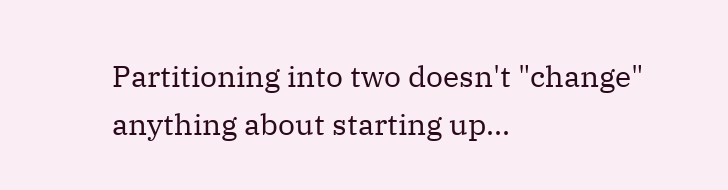Partitioning into two doesn't "change" anything about starting up...